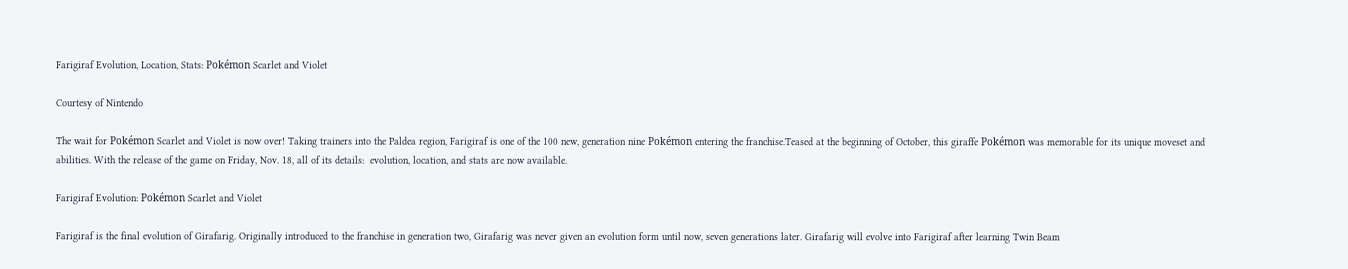Farigiraf Evolution, Location, Stats: Pokémon Scarlet and Violet

Courtesy of Nintendo

The wait for Pokémon Scarlet and Violet is now over! Taking trainers into the Paldea region, Farigiraf is one of the 100 new, generation nine Pokémon entering the franchise.Teased at the beginning of October, this giraffe Pokémon was memorable for its unique moveset and abilities. With the release of the game on Friday, Nov. 18, all of its details:  evolution, location, and stats are now available.

Farigiraf Evolution: Pokémon Scarlet and Violet

Farigiraf is the final evolution of Girafarig. Originally introduced to the franchise in generation two, Girafarig was never given an evolution form until now, seven generations later. Girafarig will evolve into Farigiraf after learning Twin Beam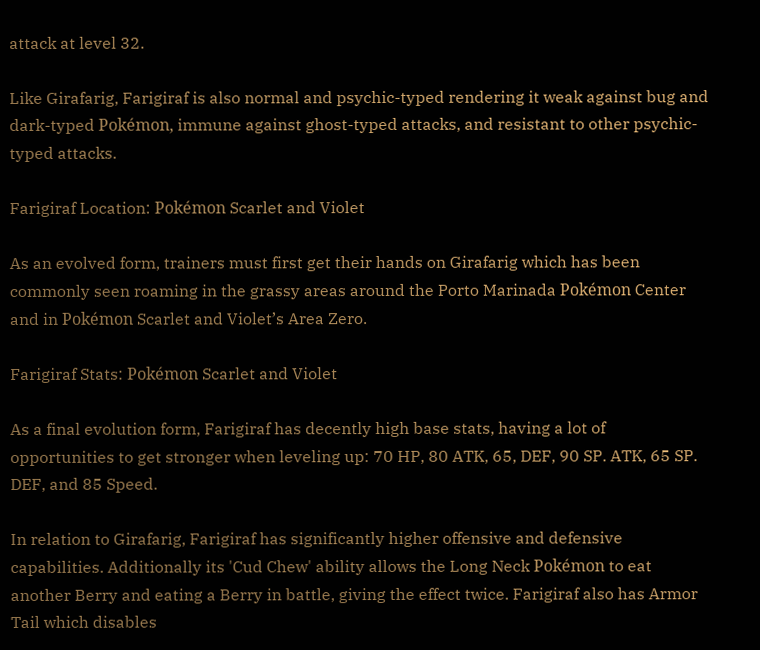attack at level 32.

Like Girafarig, Farigiraf is also normal and psychic-typed rendering it weak against bug and dark-typed Pokémon, immune against ghost-typed attacks, and resistant to other psychic-typed attacks.

Farigiraf Location: Pokémon Scarlet and Violet

As an evolved form, trainers must first get their hands on Girafarig which has been commonly seen roaming in the grassy areas around the Porto Marinada Pokémon Center and in Pokémon Scarlet and Violet’s Area Zero.

Farigiraf Stats: Pokémon Scarlet and Violet

As a final evolution form, Farigiraf has decently high base stats, having a lot of opportunities to get stronger when leveling up: 70 HP, 80 ATK, 65, DEF, 90 SP. ATK, 65 SP. DEF, and 85 Speed.

In relation to Girafarig, Farigiraf has significantly higher offensive and defensive capabilities. Additionally its 'Cud Chew' ability allows the Long Neck Pokémon to eat another Berry and eating a Berry in battle, giving the effect twice. Farigiraf also has Armor Tail which disables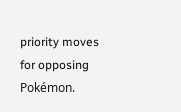priority moves for opposing Pokémon.